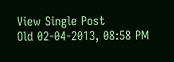View Single Post
Old 02-04-2013, 08:58 PM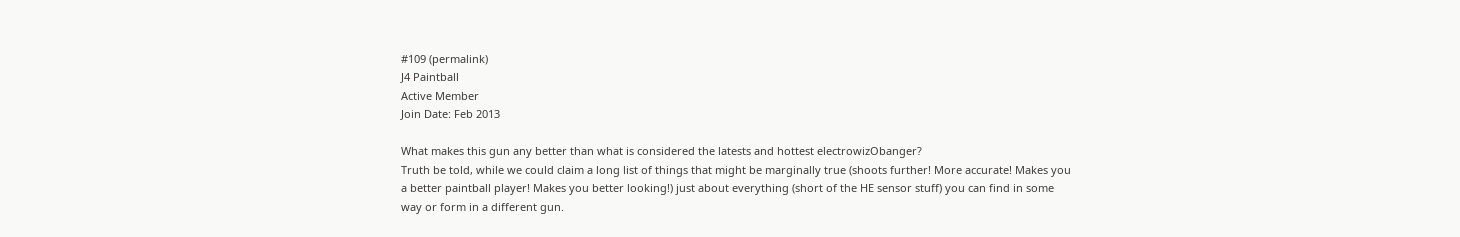#109 (permalink)
J4 Paintball
Active Member
Join Date: Feb 2013

What makes this gun any better than what is considered the latests and hottest electrowizObanger?
Truth be told, while we could claim a long list of things that might be marginally true (shoots further! More accurate! Makes you a better paintball player! Makes you better looking!) just about everything (short of the HE sensor stuff) you can find in some way or form in a different gun.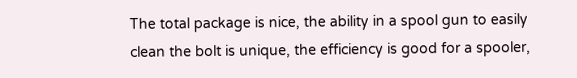The total package is nice, the ability in a spool gun to easily clean the bolt is unique, the efficiency is good for a spooler,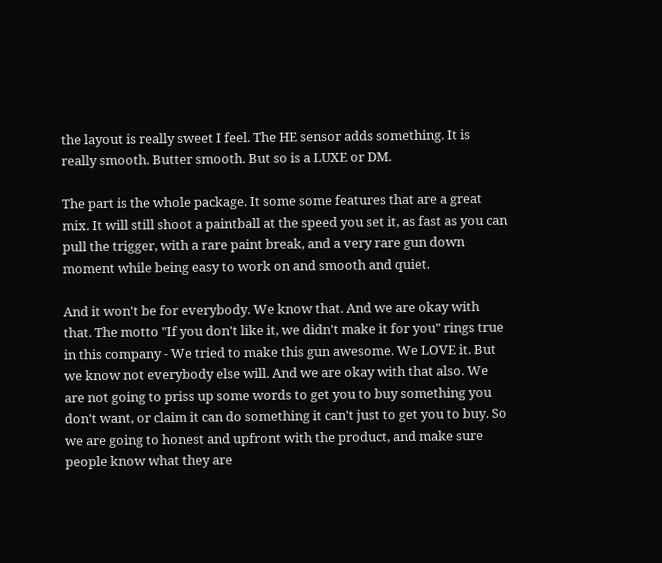the layout is really sweet I feel. The HE sensor adds something. It is really smooth. Butter smooth. But so is a LUXE or DM.

The part is the whole package. It some some features that are a great mix. It will still shoot a paintball at the speed you set it, as fast as you can pull the trigger, with a rare paint break, and a very rare gun down moment while being easy to work on and smooth and quiet.

And it won't be for everybody. We know that. And we are okay with that. The motto "If you don't like it, we didn't make it for you" rings true in this company - We tried to make this gun awesome. We LOVE it. But we know not everybody else will. And we are okay with that also. We are not going to priss up some words to get you to buy something you don't want, or claim it can do something it can't just to get you to buy. So we are going to honest and upfront with the product, and make sure people know what they are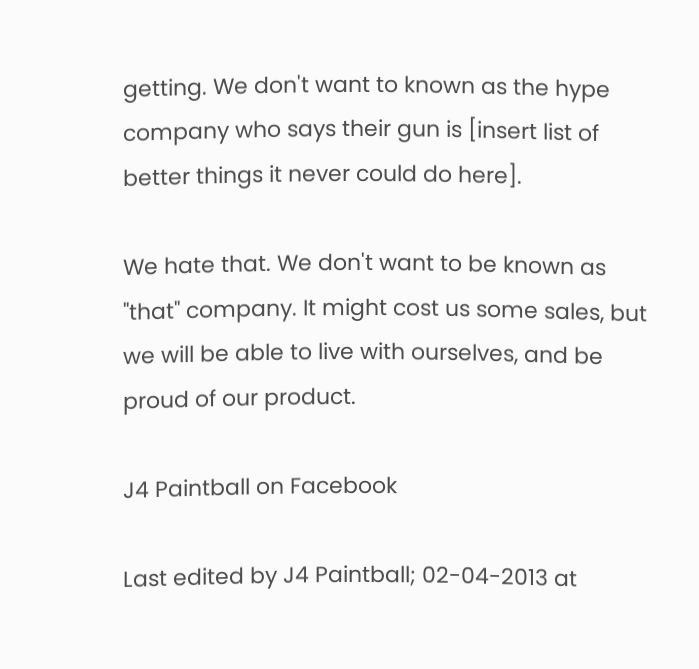getting. We don't want to known as the hype company who says their gun is [insert list of better things it never could do here].

We hate that. We don't want to be known as "that" company. It might cost us some sales, but we will be able to live with ourselves, and be proud of our product.

J4 Paintball on Facebook

Last edited by J4 Paintball; 02-04-2013 at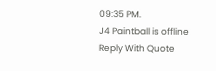09:35 PM.
J4 Paintball is offline   Reply With Quote